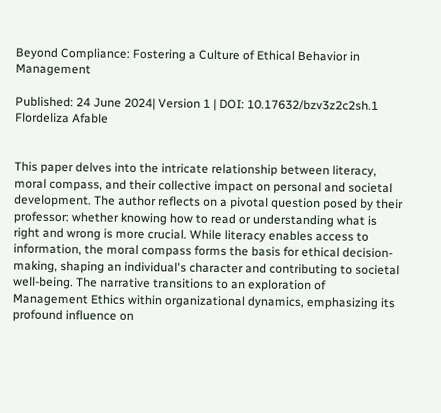Beyond Compliance: Fostering a Culture of Ethical Behavior in Management

Published: 24 June 2024| Version 1 | DOI: 10.17632/bzv3z2c2sh.1
Flordeliza Afable


This paper delves into the intricate relationship between literacy, moral compass, and their collective impact on personal and societal development. The author reflects on a pivotal question posed by their professor: whether knowing how to read or understanding what is right and wrong is more crucial. While literacy enables access to information, the moral compass forms the basis for ethical decision-making, shaping an individual's character and contributing to societal well-being. The narrative transitions to an exploration of Management Ethics within organizational dynamics, emphasizing its profound influence on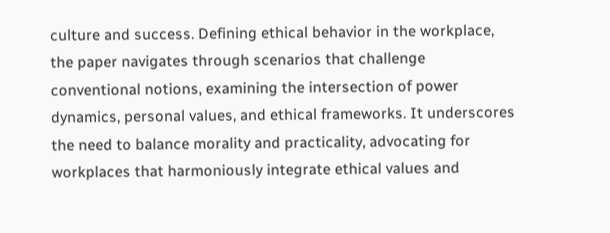culture and success. Defining ethical behavior in the workplace, the paper navigates through scenarios that challenge conventional notions, examining the intersection of power dynamics, personal values, and ethical frameworks. It underscores the need to balance morality and practicality, advocating for workplaces that harmoniously integrate ethical values and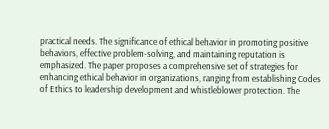practical needs. The significance of ethical behavior in promoting positive behaviors, effective problem-solving, and maintaining reputation is emphasized. The paper proposes a comprehensive set of strategies for enhancing ethical behavior in organizations, ranging from establishing Codes of Ethics to leadership development and whistleblower protection. The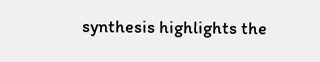synthesis highlights the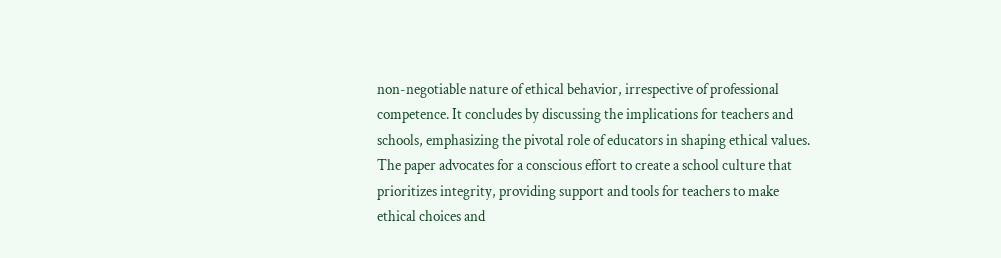non-negotiable nature of ethical behavior, irrespective of professional competence. It concludes by discussing the implications for teachers and schools, emphasizing the pivotal role of educators in shaping ethical values. The paper advocates for a conscious effort to create a school culture that prioritizes integrity, providing support and tools for teachers to make ethical choices and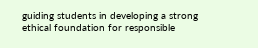guiding students in developing a strong ethical foundation for responsible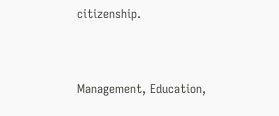citizenship.



Management, Education,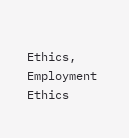Ethics, Employment Ethics